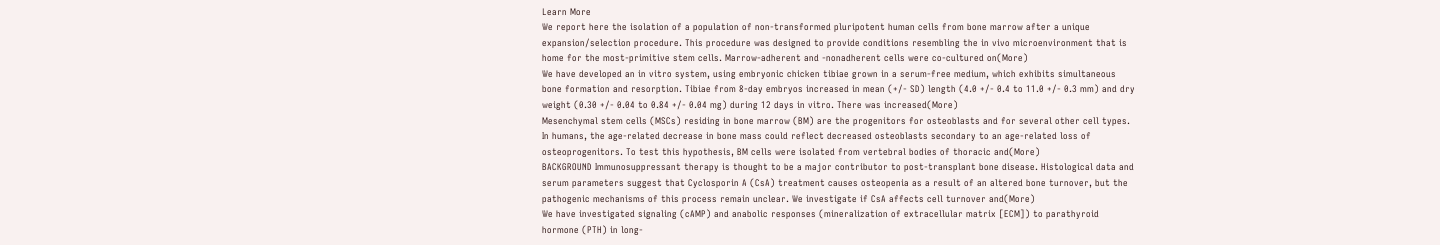Learn More
We report here the isolation of a population of non-transformed pluripotent human cells from bone marrow after a unique expansion/selection procedure. This procedure was designed to provide conditions resembling the in vivo microenvironment that is home for the most-primitive stem cells. Marrow-adherent and -nonadherent cells were co-cultured on(More)
We have developed an in vitro system, using embryonic chicken tibiae grown in a serum-free medium, which exhibits simultaneous bone formation and resorption. Tibiae from 8-day embryos increased in mean (+/- SD) length (4.0 +/- 0.4 to 11.0 +/- 0.3 mm) and dry weight (0.30 +/- 0.04 to 0.84 +/- 0.04 mg) during 12 days in vitro. There was increased(More)
Mesenchymal stem cells (MSCs) residing in bone marrow (BM) are the progenitors for osteoblasts and for several other cell types. In humans, the age-related decrease in bone mass could reflect decreased osteoblasts secondary to an age-related loss of osteoprogenitors. To test this hypothesis, BM cells were isolated from vertebral bodies of thoracic and(More)
BACKGROUND Immunosuppressant therapy is thought to be a major contributor to post-transplant bone disease. Histological data and serum parameters suggest that Cyclosporin A (CsA) treatment causes osteopenia as a result of an altered bone turnover, but the pathogenic mechanisms of this process remain unclear. We investigate if CsA affects cell turnover and(More)
We have investigated signaling (cAMP) and anabolic responses (mineralization of extracellular matrix [ECM]) to parathyroid hormone (PTH) in long-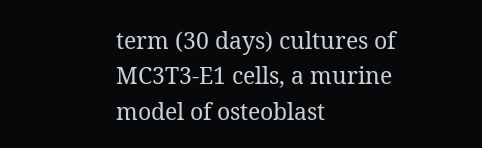term (30 days) cultures of MC3T3-E1 cells, a murine model of osteoblast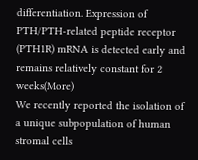differentiation. Expression of PTH/PTH-related peptide receptor (PTH1R) mRNA is detected early and remains relatively constant for 2 weeks(More)
We recently reported the isolation of a unique subpopulation of human stromal cells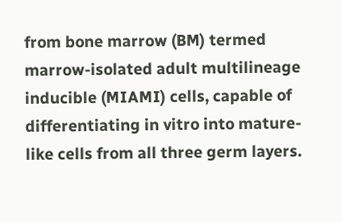from bone marrow (BM) termed marrow-isolated adult multilineage inducible (MIAMI) cells, capable of differentiating in vitro into mature-like cells from all three germ layers.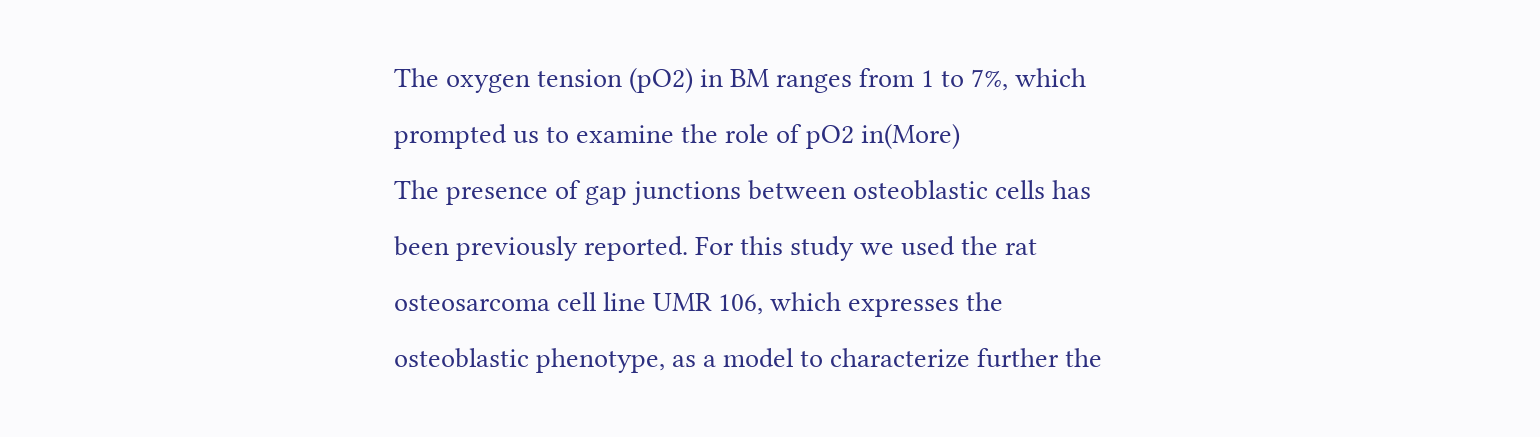The oxygen tension (pO2) in BM ranges from 1 to 7%, which prompted us to examine the role of pO2 in(More)
The presence of gap junctions between osteoblastic cells has been previously reported. For this study we used the rat osteosarcoma cell line UMR 106, which expresses the osteoblastic phenotype, as a model to characterize further the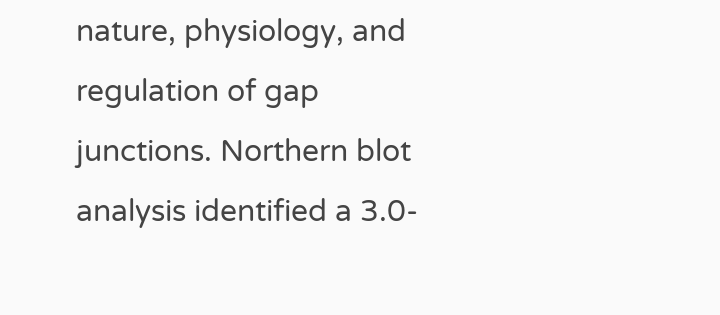nature, physiology, and regulation of gap junctions. Northern blot analysis identified a 3.0-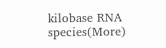kilobase RNA species(More)